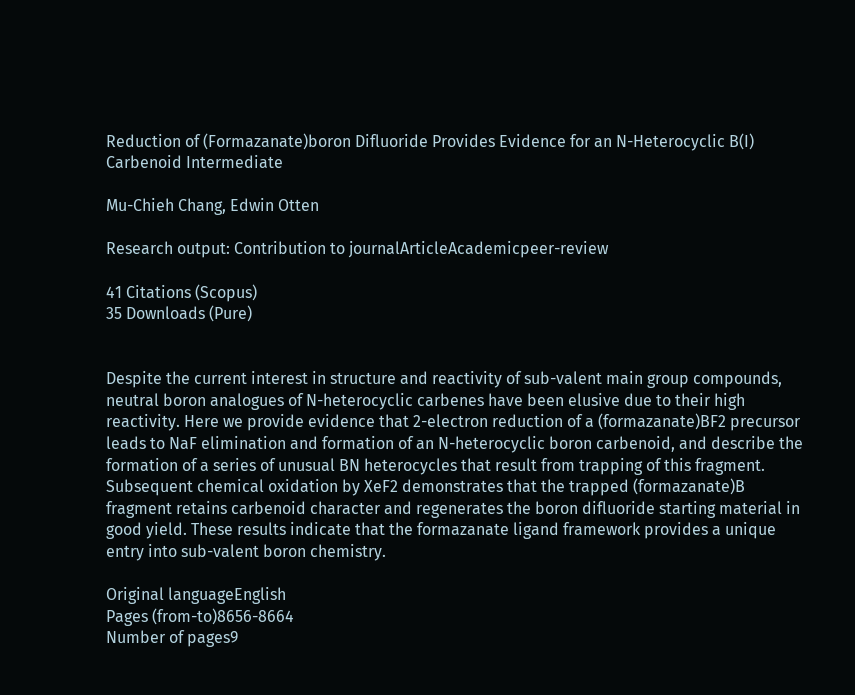Reduction of (Formazanate)boron Difluoride Provides Evidence for an N-Heterocyclic B(I) Carbenoid Intermediate

Mu-Chieh Chang, Edwin Otten

Research output: Contribution to journalArticleAcademicpeer-review

41 Citations (Scopus)
35 Downloads (Pure)


Despite the current interest in structure and reactivity of sub-valent main group compounds, neutral boron analogues of N-heterocyclic carbenes have been elusive due to their high reactivity. Here we provide evidence that 2-electron reduction of a (formazanate)BF2 precursor leads to NaF elimination and formation of an N-heterocyclic boron carbenoid, and describe the formation of a series of unusual BN heterocycles that result from trapping of this fragment. Subsequent chemical oxidation by XeF2 demonstrates that the trapped (formazanate)B fragment retains carbenoid character and regenerates the boron difluoride starting material in good yield. These results indicate that the formazanate ligand framework provides a unique entry into sub-valent boron chemistry.

Original languageEnglish
Pages (from-to)8656-8664
Number of pages9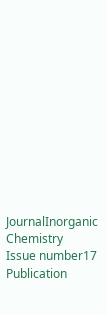JournalInorganic Chemistry
Issue number17
Publication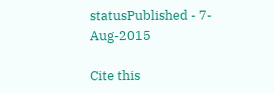statusPublished - 7-Aug-2015

Cite this